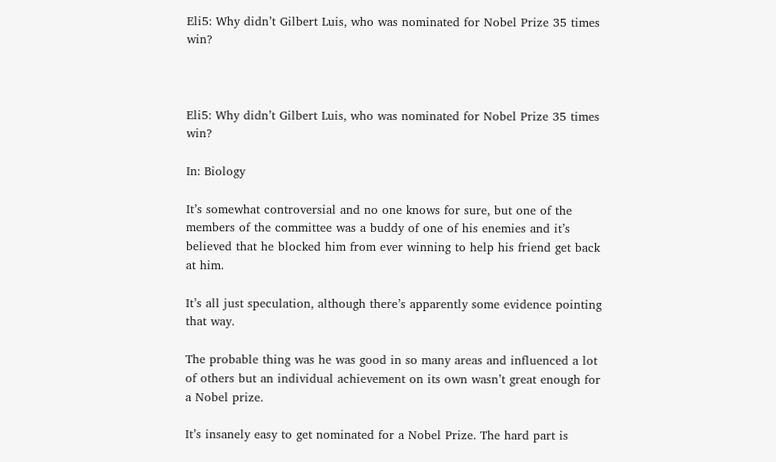Eli5: Why didn’t Gilbert Luis, who was nominated for Nobel Prize 35 times win?



Eli5: Why didn’t Gilbert Luis, who was nominated for Nobel Prize 35 times win?

In: Biology

It’s somewhat controversial and no one knows for sure, but one of the members of the committee was a buddy of one of his enemies and it’s believed that he blocked him from ever winning to help his friend get back at him.

It’s all just speculation, although there’s apparently some evidence pointing that way.

The probable thing was he was good in so many areas and influenced a lot of others but an individual achievement on its own wasn’t great enough for a Nobel prize.

It’s insanely easy to get nominated for a Nobel Prize. The hard part is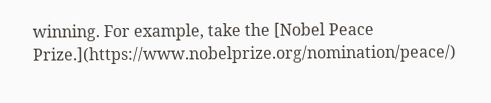winning. For example, take the [Nobel Peace Prize.](https://www.nobelprize.org/nomination/peace/)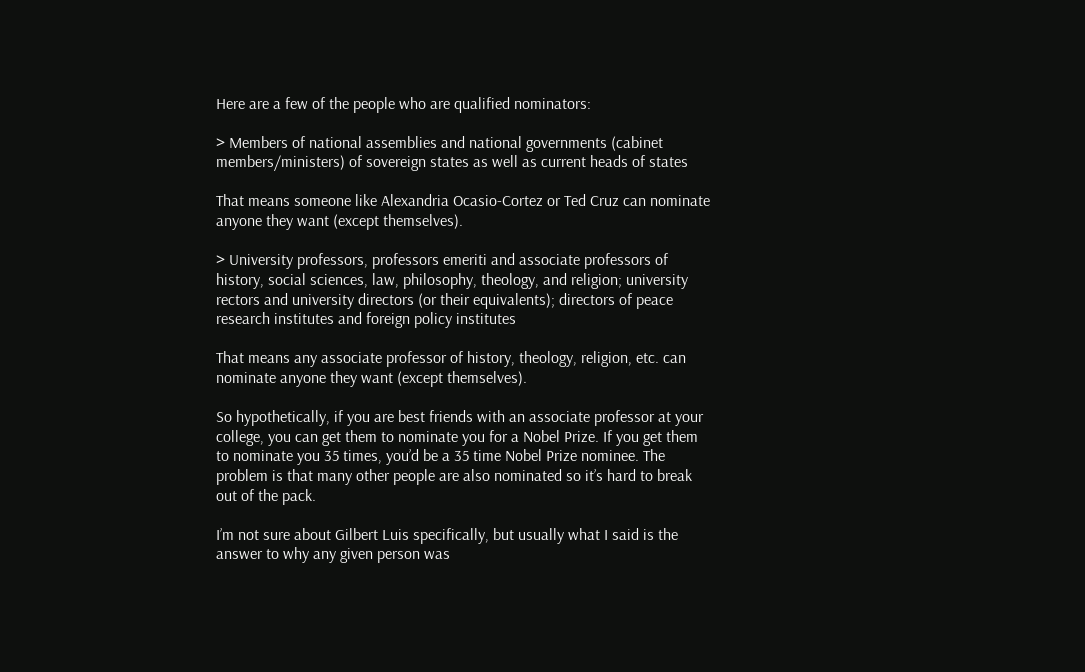Here are a few of the people who are qualified nominators:

> Members of national assemblies and national governments (cabinet members/ministers) of sovereign states as well as current heads of states

That means someone like Alexandria Ocasio-Cortez or Ted Cruz can nominate anyone they want (except themselves).

> University professors, professors emeriti and associate professors of history, social sciences, law, philosophy, theology, and religion; university rectors and university directors (or their equivalents); directors of peace research institutes and foreign policy institutes

That means any associate professor of history, theology, religion, etc. can nominate anyone they want (except themselves).

So hypothetically, if you are best friends with an associate professor at your college, you can get them to nominate you for a Nobel Prize. If you get them to nominate you 35 times, you’d be a 35 time Nobel Prize nominee. The problem is that many other people are also nominated so it’s hard to break out of the pack.

I’m not sure about Gilbert Luis specifically, but usually what I said is the answer to why any given person was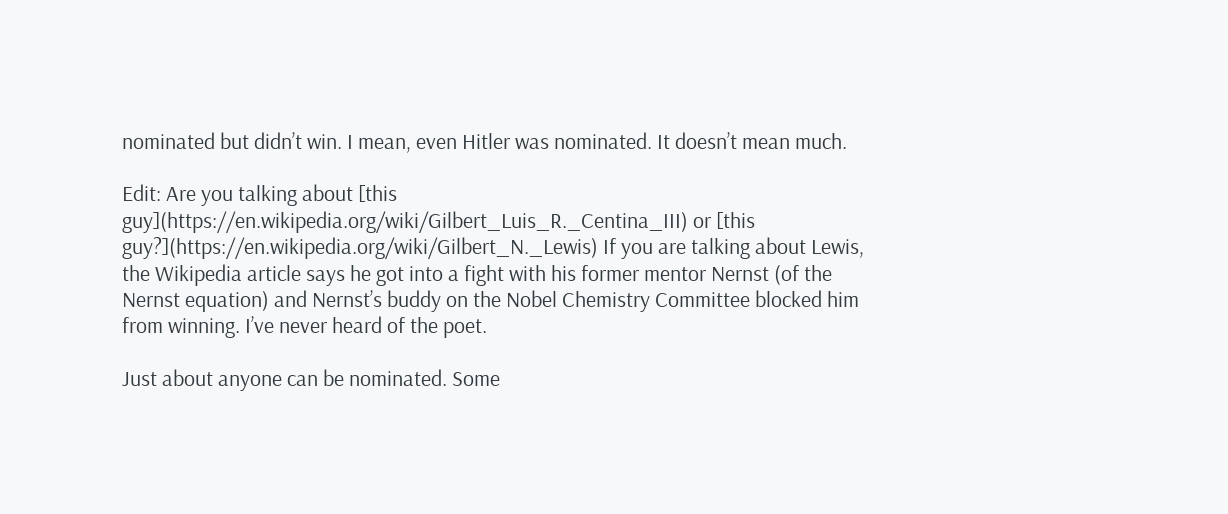nominated but didn’t win. I mean, even Hitler was nominated. It doesn’t mean much.

Edit: Are you talking about [this guy](https://en.wikipedia.org/wiki/Gilbert_Luis_R._Centina_III) or [this guy?](https://en.wikipedia.org/wiki/Gilbert_N._Lewis) If you are talking about Lewis, the Wikipedia article says he got into a fight with his former mentor Nernst (of the Nernst equation) and Nernst’s buddy on the Nobel Chemistry Committee blocked him from winning. I’ve never heard of the poet.

Just about anyone can be nominated. Some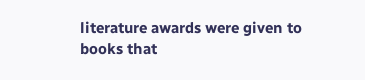literature awards were given to books that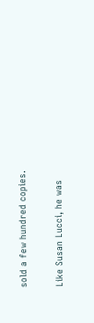sold a few hundred copies.

Like Susan Lucci, he was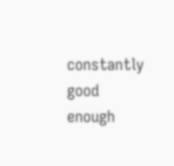constantly good enough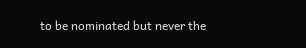to be nominated but never the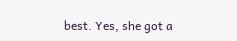best. Yes, she got a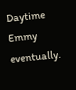Daytime Emmy eventually.